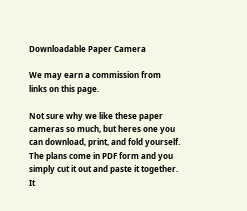Downloadable Paper Camera

We may earn a commission from links on this page.

Not sure why we like these paper cameras so much, but heres one you can download, print, and fold yourself. The plans come in PDF form and you simply cut it out and paste it together. It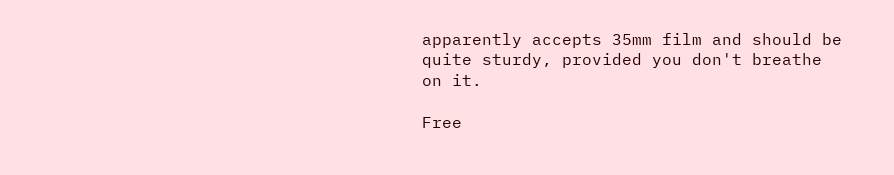apparently accepts 35mm film and should be quite sturdy, provided you don't breathe on it.

Free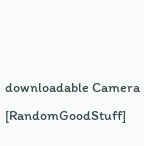downloadable Camera [RandomGoodStuff]